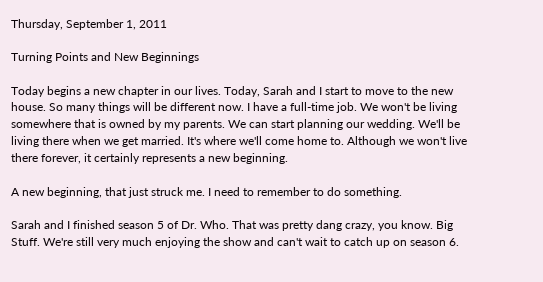Thursday, September 1, 2011

Turning Points and New Beginnings

Today begins a new chapter in our lives. Today, Sarah and I start to move to the new house. So many things will be different now. I have a full-time job. We won't be living somewhere that is owned by my parents. We can start planning our wedding. We'll be living there when we get married. It's where we'll come home to. Although we won't live there forever, it certainly represents a new beginning.

A new beginning, that just struck me. I need to remember to do something.

Sarah and I finished season 5 of Dr. Who. That was pretty dang crazy, you know. Big Stuff. We're still very much enjoying the show and can't wait to catch up on season 6.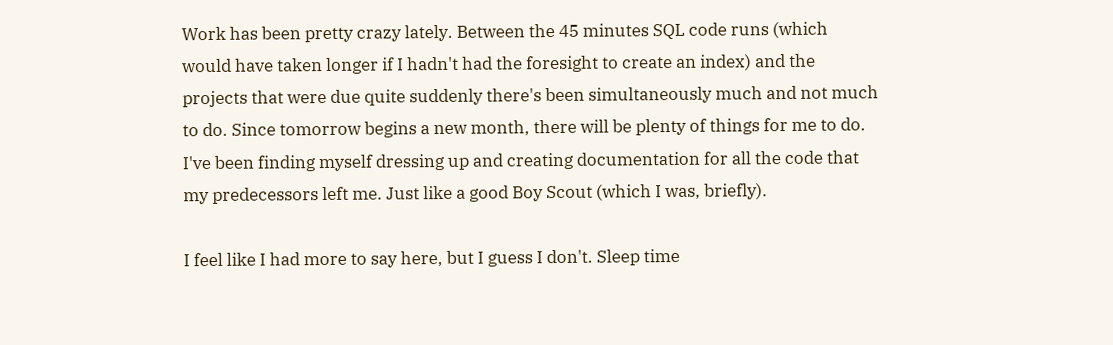Work has been pretty crazy lately. Between the 45 minutes SQL code runs (which would have taken longer if I hadn't had the foresight to create an index) and the projects that were due quite suddenly there's been simultaneously much and not much to do. Since tomorrow begins a new month, there will be plenty of things for me to do. I've been finding myself dressing up and creating documentation for all the code that my predecessors left me. Just like a good Boy Scout (which I was, briefly).

I feel like I had more to say here, but I guess I don't. Sleep time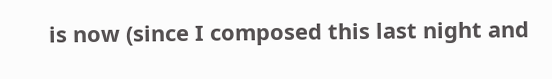is now (since I composed this last night and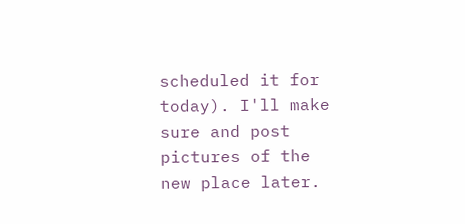scheduled it for today). I'll make sure and post pictures of the new place later.